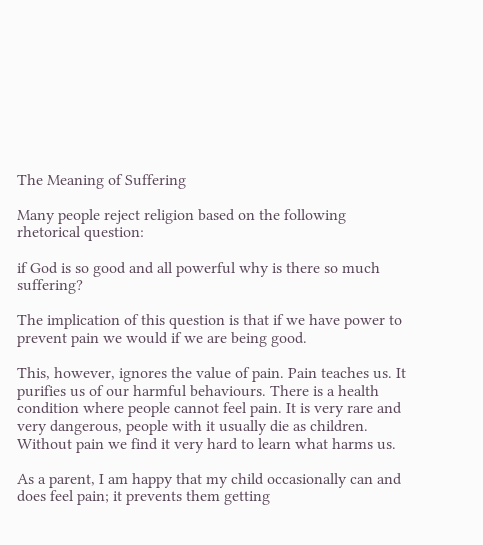The Meaning of Suffering

Many people reject religion based on the following rhetorical question:

if God is so good and all powerful why is there so much suffering?

The implication of this question is that if we have power to prevent pain we would if we are being good.

This, however, ignores the value of pain. Pain teaches us. It purifies us of our harmful behaviours. There is a health condition where people cannot feel pain. It is very rare and very dangerous, people with it usually die as children. Without pain we find it very hard to learn what harms us.

As a parent, I am happy that my child occasionally can and does feel pain; it prevents them getting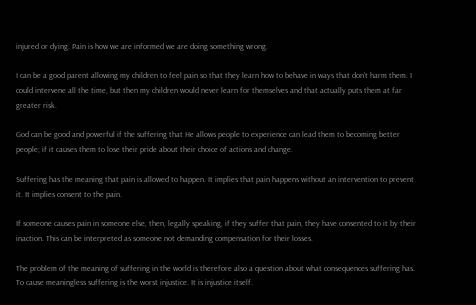injured or dying. Pain is how we are informed we are doing something wrong.

I can be a good parent allowing my children to feel pain so that they learn how to behave in ways that don’t harm them. I could intervene all the time, but then my children would never learn for themselves and that actually puts them at far greater risk.

God can be good and powerful if the suffering that He allows people to experience can lead them to becoming better people; if it causes them to lose their pride about their choice of actions and change.

Suffering has the meaning that pain is allowed to happen. It implies that pain happens without an intervention to prevent it. It implies consent to the pain.

If someone causes pain in someone else, then, legally speaking, if they suffer that pain, they have consented to it by their inaction. This can be interpreted as someone not demanding compensation for their losses.

The problem of the meaning of suffering in the world is therefore also a question about what consequences suffering has. To cause meaningless suffering is the worst injustice. It is injustice itself.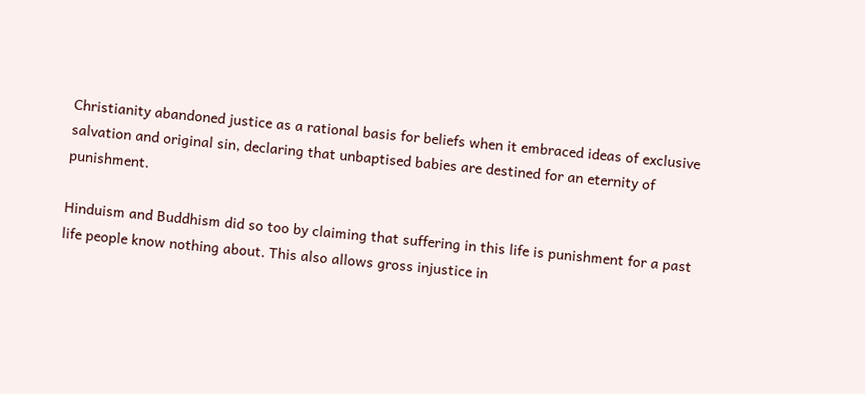Christianity abandoned justice as a rational basis for beliefs when it embraced ideas of exclusive salvation and original sin, declaring that unbaptised babies are destined for an eternity of punishment.

Hinduism and Buddhism did so too by claiming that suffering in this life is punishment for a past life people know nothing about. This also allows gross injustice in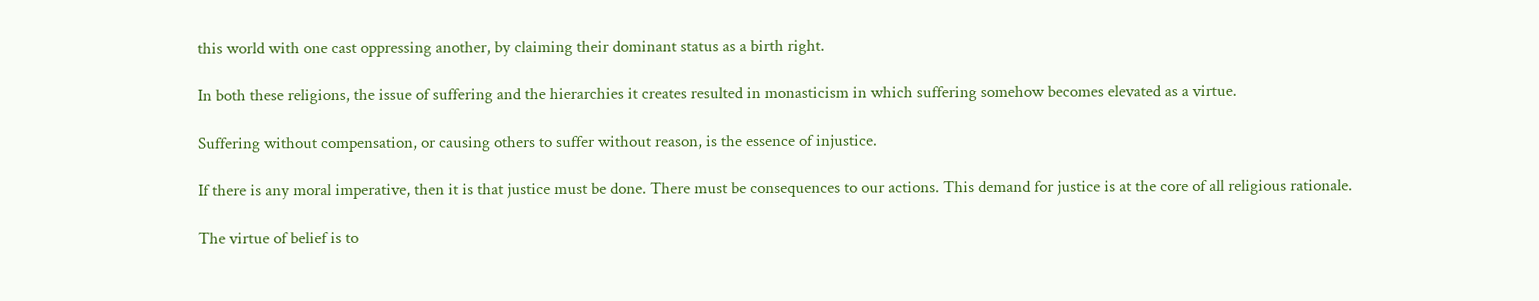this world with one cast oppressing another, by claiming their dominant status as a birth right.

In both these religions, the issue of suffering and the hierarchies it creates resulted in monasticism in which suffering somehow becomes elevated as a virtue.

Suffering without compensation, or causing others to suffer without reason, is the essence of injustice.

If there is any moral imperative, then it is that justice must be done. There must be consequences to our actions. This demand for justice is at the core of all religious rationale.

The virtue of belief is to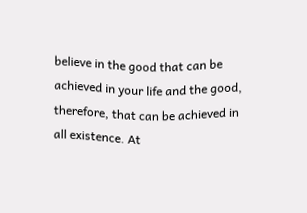believe in the good that can be achieved in your life and the good, therefore, that can be achieved in all existence. At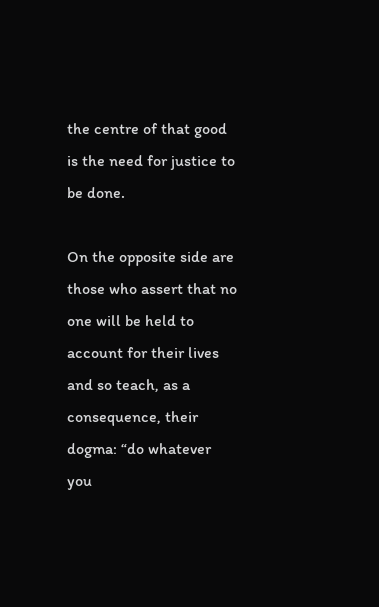the centre of that good is the need for justice to be done.

On the opposite side are those who assert that no one will be held to account for their lives and so teach, as a consequence, their dogma: “do whatever you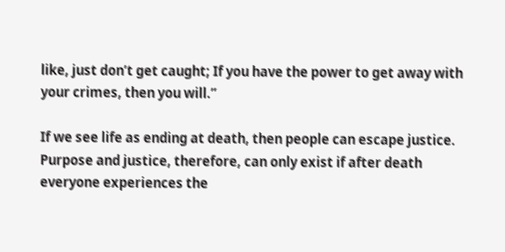like, just don’t get caught; If you have the power to get away with your crimes, then you will.”

If we see life as ending at death, then people can escape justice. Purpose and justice, therefore, can only exist if after death everyone experiences the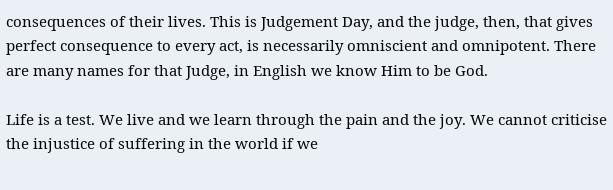consequences of their lives. This is Judgement Day, and the judge, then, that gives perfect consequence to every act, is necessarily omniscient and omnipotent. There are many names for that Judge, in English we know Him to be God.

Life is a test. We live and we learn through the pain and the joy. We cannot criticise the injustice of suffering in the world if we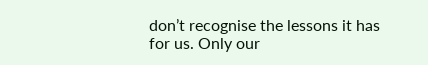don’t recognise the lessons it has for us. Only our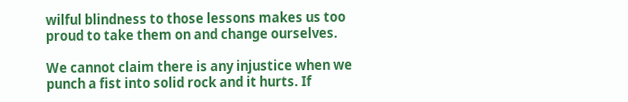wilful blindness to those lessons makes us too proud to take them on and change ourselves.

We cannot claim there is any injustice when we punch a fist into solid rock and it hurts. If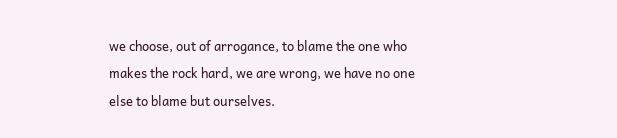we choose, out of arrogance, to blame the one who makes the rock hard, we are wrong, we have no one else to blame but ourselves.